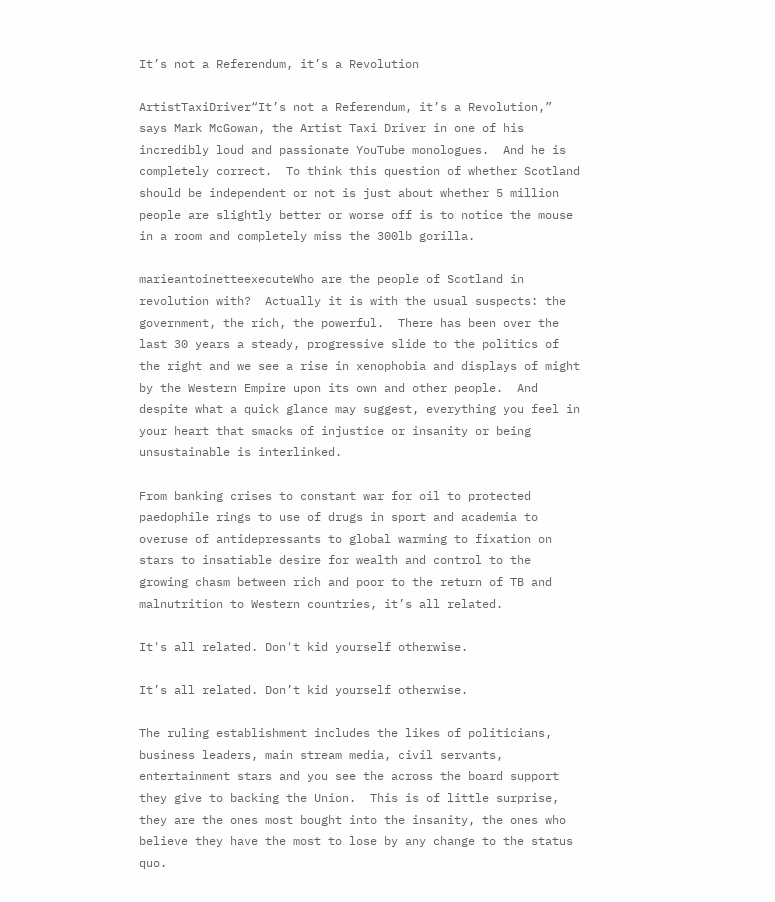It’s not a Referendum, it’s a Revolution

ArtistTaxiDriver“It’s not a Referendum, it’s a Revolution,” says Mark McGowan, the Artist Taxi Driver in one of his incredibly loud and passionate YouTube monologues.  And he is completely correct.  To think this question of whether Scotland should be independent or not is just about whether 5 million people are slightly better or worse off is to notice the mouse in a room and completely miss the 300lb gorilla.

marieantoinetteexecuteWho are the people of Scotland in revolution with?  Actually it is with the usual suspects: the government, the rich, the powerful.  There has been over the last 30 years a steady, progressive slide to the politics of the right and we see a rise in xenophobia and displays of might by the Western Empire upon its own and other people.  And despite what a quick glance may suggest, everything you feel in your heart that smacks of injustice or insanity or being unsustainable is interlinked.

From banking crises to constant war for oil to protected paedophile rings to use of drugs in sport and academia to overuse of antidepressants to global warming to fixation on stars to insatiable desire for wealth and control to the growing chasm between rich and poor to the return of TB and malnutrition to Western countries, it’s all related.

It's all related. Don't kid yourself otherwise.

It’s all related. Don’t kid yourself otherwise.

The ruling establishment includes the likes of politicians, business leaders, main stream media, civil servants, entertainment stars and you see the across the board support they give to backing the Union.  This is of little surprise, they are the ones most bought into the insanity, the ones who believe they have the most to lose by any change to the status quo.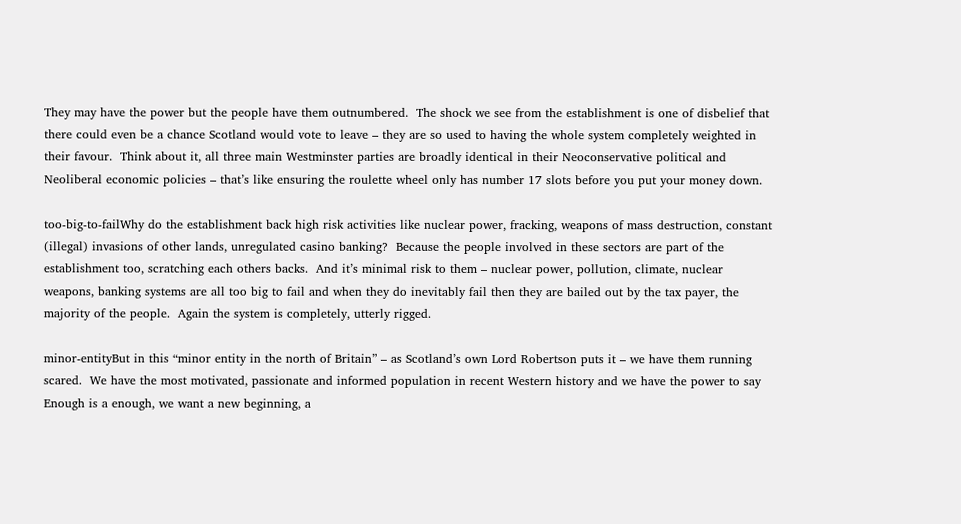They may have the power but the people have them outnumbered.  The shock we see from the establishment is one of disbelief that there could even be a chance Scotland would vote to leave – they are so used to having the whole system completely weighted in their favour.  Think about it, all three main Westminster parties are broadly identical in their Neoconservative political and Neoliberal economic policies – that’s like ensuring the roulette wheel only has number 17 slots before you put your money down.

too-big-to-failWhy do the establishment back high risk activities like nuclear power, fracking, weapons of mass destruction, constant (illegal) invasions of other lands, unregulated casino banking?  Because the people involved in these sectors are part of the establishment too, scratching each others backs.  And it’s minimal risk to them – nuclear power, pollution, climate, nuclear weapons, banking systems are all too big to fail and when they do inevitably fail then they are bailed out by the tax payer, the majority of the people.  Again the system is completely, utterly rigged.

minor-entityBut in this “minor entity in the north of Britain” – as Scotland’s own Lord Robertson puts it – we have them running scared.  We have the most motivated, passionate and informed population in recent Western history and we have the power to say Enough is a enough, we want a new beginning, a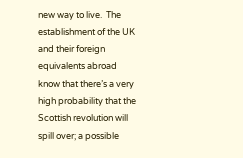new way to live.  The establishment of the UK and their foreign equivalents abroad know that there’s a very high probability that the Scottish revolution will spill over; a possible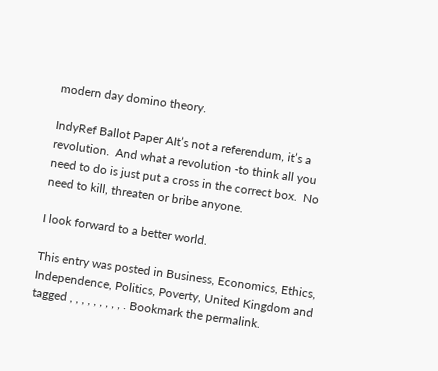modern day domino theory.

IndyRef Ballot Paper AIt’s not a referendum, it’s a revolution.  And what a revolution -to think all you need to do is just put a cross in the correct box.  No need to kill, threaten or bribe anyone.

I look forward to a better world.

This entry was posted in Business, Economics, Ethics, Independence, Politics, Poverty, United Kingdom and tagged , , , , , , , , , . Bookmark the permalink.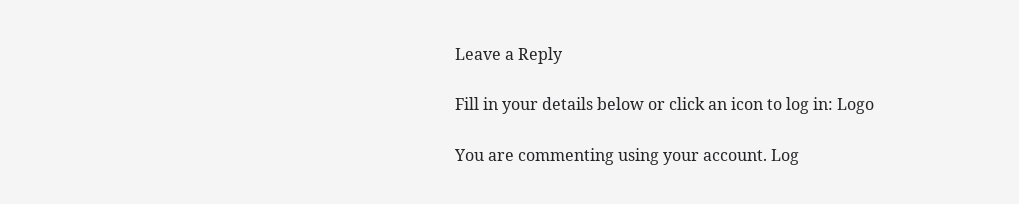Leave a Reply

Fill in your details below or click an icon to log in: Logo

You are commenting using your account. Log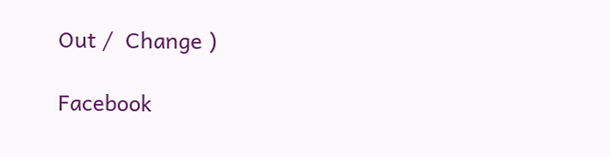Out /  Change )

Facebook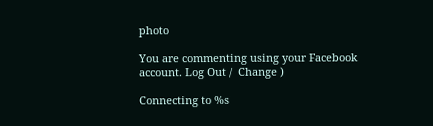photo

You are commenting using your Facebook account. Log Out /  Change )

Connecting to %s